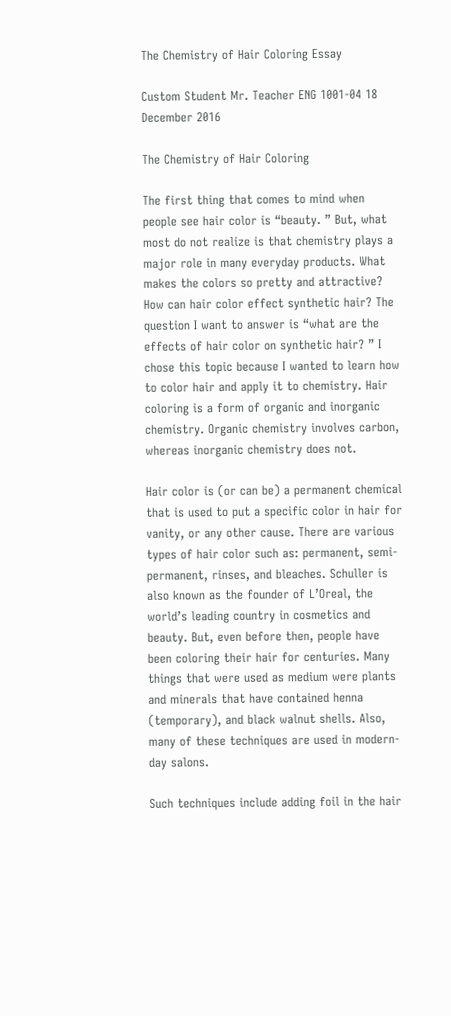The Chemistry of Hair Coloring Essay

Custom Student Mr. Teacher ENG 1001-04 18 December 2016

The Chemistry of Hair Coloring

The first thing that comes to mind when people see hair color is “beauty. ” But, what most do not realize is that chemistry plays a major role in many everyday products. What makes the colors so pretty and attractive? How can hair color effect synthetic hair? The question I want to answer is “what are the effects of hair color on synthetic hair? ” I chose this topic because I wanted to learn how to color hair and apply it to chemistry. Hair coloring is a form of organic and inorganic chemistry. Organic chemistry involves carbon, whereas inorganic chemistry does not.

Hair color is (or can be) a permanent chemical that is used to put a specific color in hair for vanity, or any other cause. There are various types of hair color such as: permanent, semi- permanent, rinses, and bleaches. Schuller is also known as the founder of L’Oreal, the world’s leading country in cosmetics and beauty. But, even before then, people have been coloring their hair for centuries. Many things that were used as medium were plants and minerals that have contained henna (temporary), and black walnut shells. Also, many of these techniques are used in modern-day salons.

Such techniques include adding foil in the hair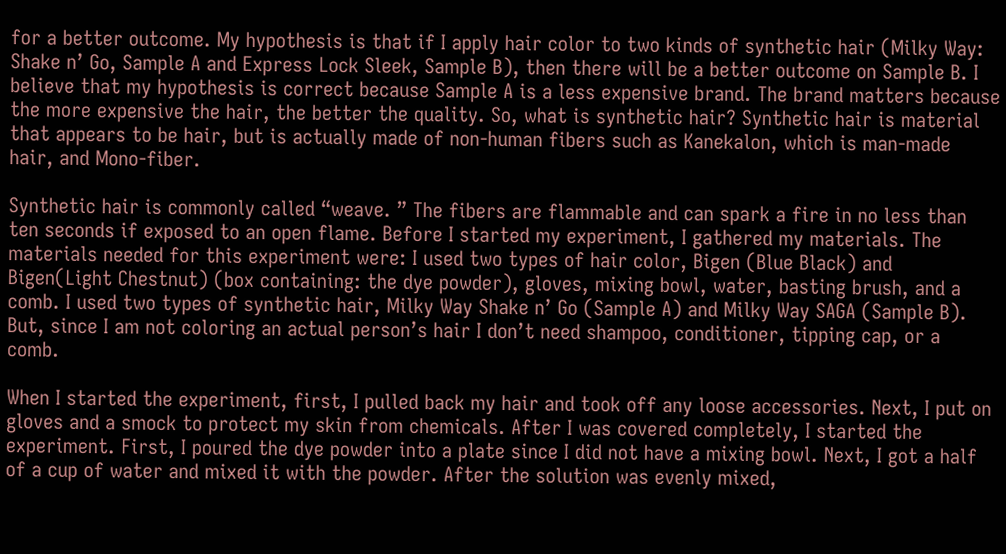for a better outcome. My hypothesis is that if I apply hair color to two kinds of synthetic hair (Milky Way: Shake n’ Go, Sample A and Express Lock Sleek, Sample B), then there will be a better outcome on Sample B. I believe that my hypothesis is correct because Sample A is a less expensive brand. The brand matters because the more expensive the hair, the better the quality. So, what is synthetic hair? Synthetic hair is material that appears to be hair, but is actually made of non-human fibers such as Kanekalon, which is man-made hair, and Mono-fiber.

Synthetic hair is commonly called “weave. ” The fibers are flammable and can spark a fire in no less than ten seconds if exposed to an open flame. Before I started my experiment, I gathered my materials. The materials needed for this experiment were: I used two types of hair color, Bigen (Blue Black) and Bigen(Light Chestnut) (box containing: the dye powder), gloves, mixing bowl, water, basting brush, and a comb. I used two types of synthetic hair, Milky Way Shake n’ Go (Sample A) and Milky Way SAGA (Sample B). But, since I am not coloring an actual person’s hair I don’t need shampoo, conditioner, tipping cap, or a comb.

When I started the experiment, first, I pulled back my hair and took off any loose accessories. Next, I put on gloves and a smock to protect my skin from chemicals. After I was covered completely, I started the experiment. First, I poured the dye powder into a plate since I did not have a mixing bowl. Next, I got a half of a cup of water and mixed it with the powder. After the solution was evenly mixed,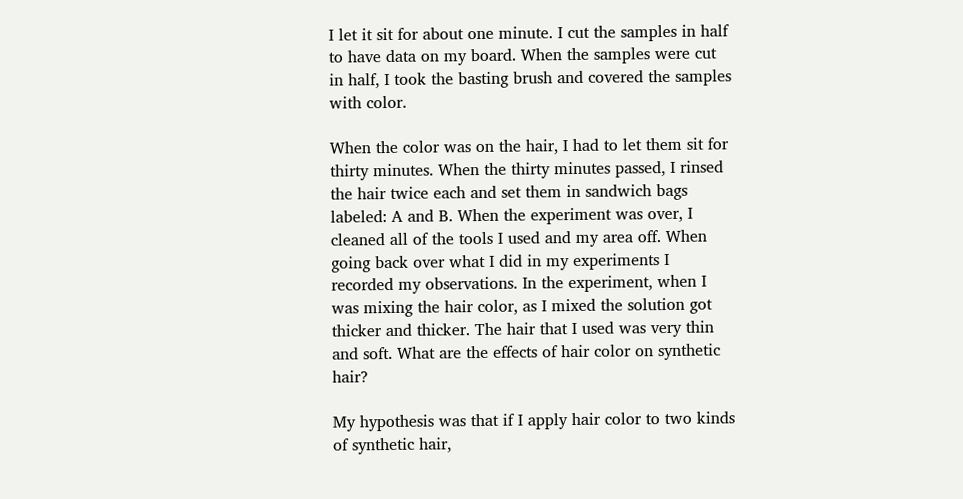I let it sit for about one minute. I cut the samples in half to have data on my board. When the samples were cut in half, I took the basting brush and covered the samples with color.

When the color was on the hair, I had to let them sit for thirty minutes. When the thirty minutes passed, I rinsed the hair twice each and set them in sandwich bags labeled: A and B. When the experiment was over, I cleaned all of the tools I used and my area off. When going back over what I did in my experiments I recorded my observations. In the experiment, when I was mixing the hair color, as I mixed the solution got thicker and thicker. The hair that I used was very thin and soft. What are the effects of hair color on synthetic hair?

My hypothesis was that if I apply hair color to two kinds of synthetic hair,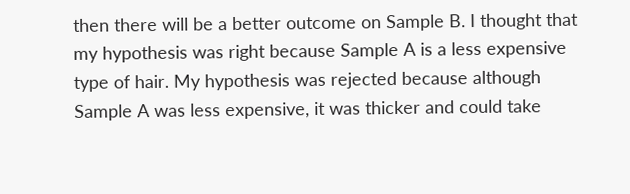then there will be a better outcome on Sample B. I thought that my hypothesis was right because Sample A is a less expensive type of hair. My hypothesis was rejected because although Sample A was less expensive, it was thicker and could take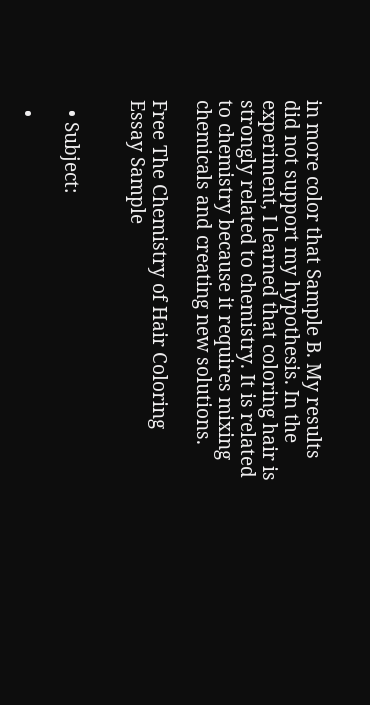in more color that Sample B. My results did not support my hypothesis. In the experiment, I learned that coloring hair is strongly related to chemistry. It is related to chemistry because it requires mixing chemicals and creating new solutions.

Free The Chemistry of Hair Coloring Essay Sample


  • Subject:

  •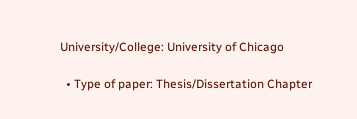University/College: University of Chicago

  • Type of paper: Thesis/Dissertation Chapter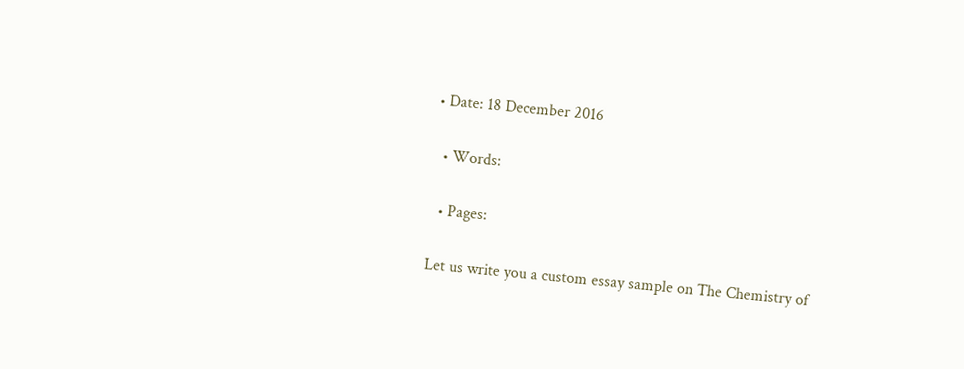• Date: 18 December 2016

  • Words:

  • Pages:

Let us write you a custom essay sample on The Chemistry of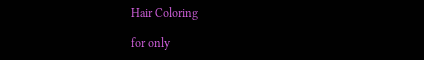Hair Coloring

for only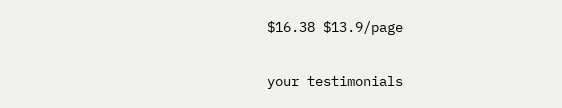$16.38 $13.9/page

your testimonials